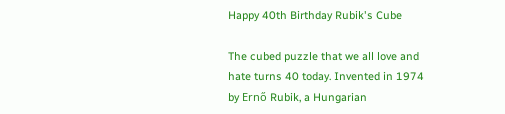Happy 40th Birthday Rubik's Cube

The cubed puzzle that we all love and hate turns 40 today. Invented in 1974 by Ernő Rubik, a Hungarian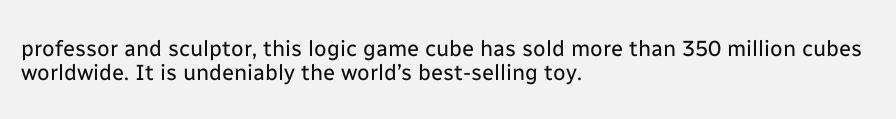professor and sculptor, this logic game cube has sold more than 350 million cubes worldwide. It is undeniably the world’s best-selling toy.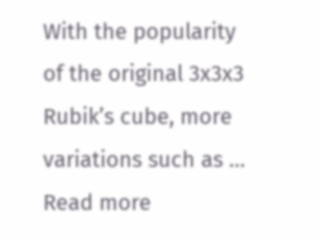With the popularity of the original 3x3x3 Rubik’s cube, more variations such as … Read more